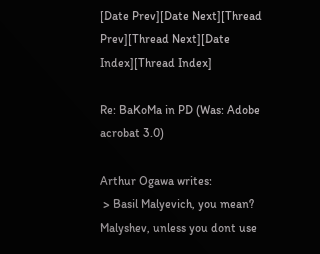[Date Prev][Date Next][Thread Prev][Thread Next][Date Index][Thread Index]

Re: BaKoMa in PD (Was: Adobe acrobat 3.0)

Arthur Ogawa writes:
 > Basil Malyevich, you mean?
Malyshev, unless you dont use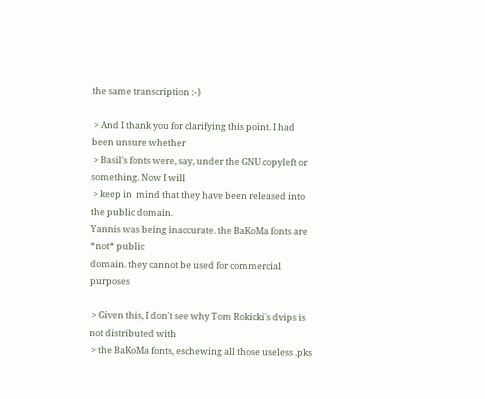the same transcription :-}

 > And I thank you for clarifying this point. I had been unsure whether
 > Basil's fonts were, say, under the GNU copyleft or something. Now I will
 > keep in  mind that they have been released into the public domain.
Yannis was being inaccurate. the BaKoMa fonts are *not* public
domain. they cannot be used for commercial purposes

 > Given this, I don't see why Tom Rokicki's dvips is not distributed with
 > the BaKoMa fonts, eschewing all those useless .pks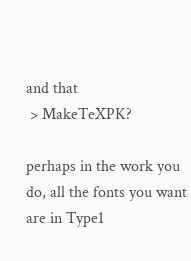and that
 > MakeTeXPK?

perhaps in the work you do, all the fonts you want are in Type1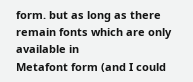form. but as long as there remain fonts which are only available in
Metafont form (and I could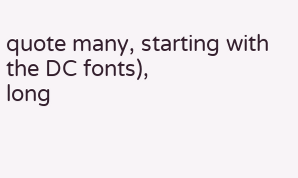quote many, starting with the DC fonts),
long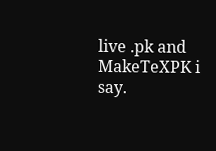live .pk and MakeTeXPK i say.